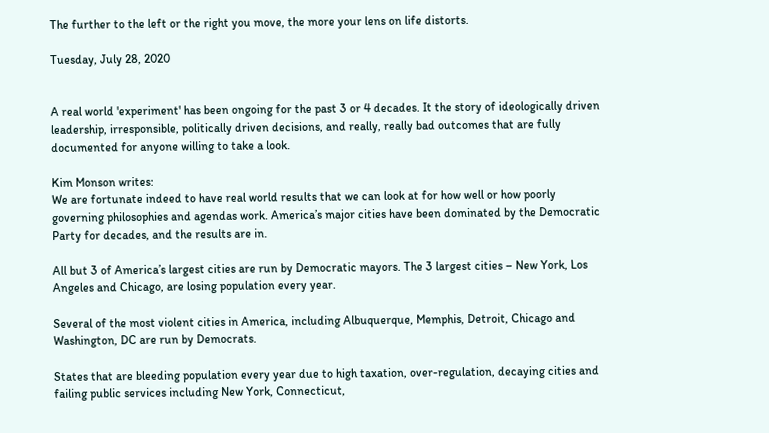The further to the left or the right you move, the more your lens on life distorts.

Tuesday, July 28, 2020


A real world 'experiment' has been ongoing for the past 3 or 4 decades. It the story of ideologically driven leadership, irresponsible, politically driven decisions, and really, really bad outcomes that are fully documented for anyone willing to take a look.

Kim Monson writes:
We are fortunate indeed to have real world results that we can look at for how well or how poorly governing philosophies and agendas work. America’s major cities have been dominated by the Democratic Party for decades, and the results are in.

All but 3 of America’s largest cities are run by Democratic mayors. The 3 largest cities – New York, Los Angeles and Chicago, are losing population every year.

Several of the most violent cities in America, including Albuquerque, Memphis, Detroit, Chicago and Washington, DC are run by Democrats.

States that are bleeding population every year due to high taxation, over-regulation, decaying cities and failing public services including New York, Connecticut,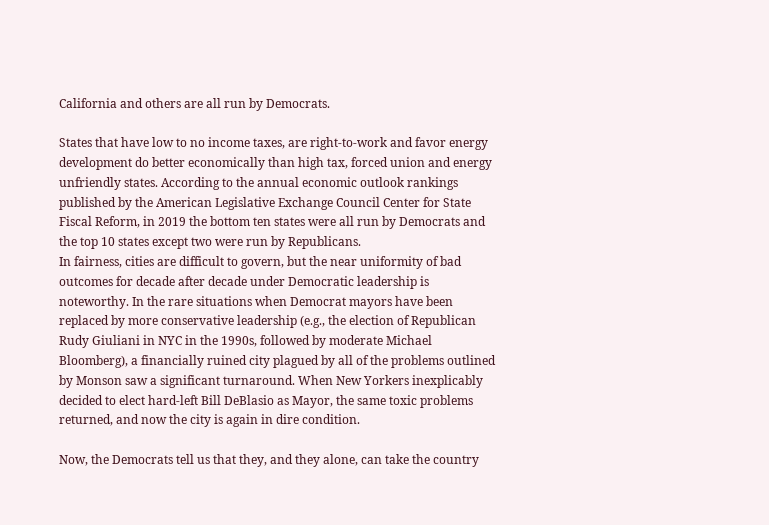California and others are all run by Democrats.

States that have low to no income taxes, are right-to-work and favor energy development do better economically than high tax, forced union and energy unfriendly states. According to the annual economic outlook rankings published by the American Legislative Exchange Council Center for State Fiscal Reform, in 2019 the bottom ten states were all run by Democrats and the top 10 states except two were run by Republicans.
In fairness, cities are difficult to govern, but the near uniformity of bad outcomes for decade after decade under Democratic leadership is noteworthy. In the rare situations when Democrat mayors have been replaced by more conservative leadership (e.g., the election of Republican Rudy Giuliani in NYC in the 1990s, followed by moderate Michael Bloomberg), a financially ruined city plagued by all of the problems outlined by Monson saw a significant turnaround. When New Yorkers inexplicably decided to elect hard-left Bill DeBlasio as Mayor, the same toxic problems returned, and now the city is again in dire condition.

Now, the Democrats tell us that they, and they alone, can take the country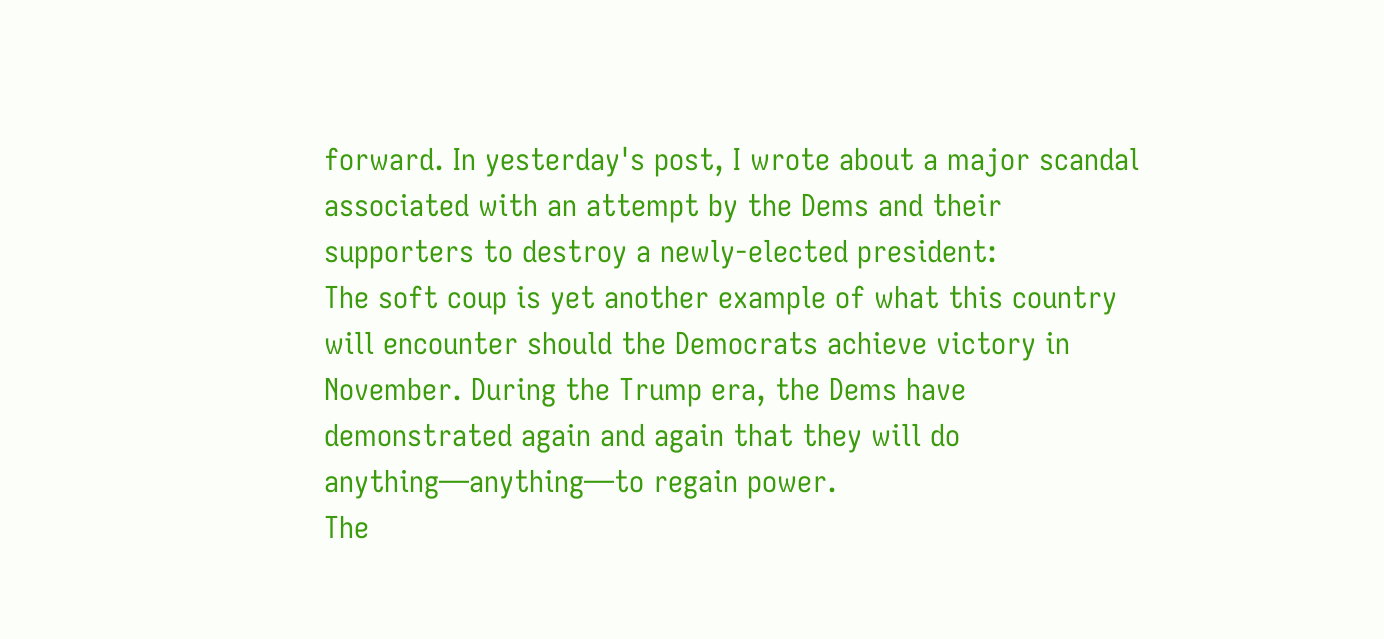forward. In yesterday's post, I wrote about a major scandal associated with an attempt by the Dems and their supporters to destroy a newly-elected president:
The soft coup is yet another example of what this country will encounter should the Democrats achieve victory in November. During the Trump era, the Dems have demonstrated again and again that they will do anything—anything—to regain power.
The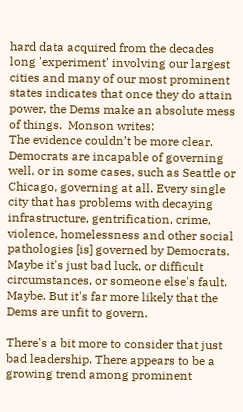hard data acquired from the decades long 'experiment' involving our largest cities and many of our most prominent states indicates that once they do attain power, the Dems make an absolute mess of things.  Monson writes:
The evidence couldn’t be more clear. Democrats are incapable of governing well, or in some cases, such as Seattle or Chicago, governing at all. Every single city that has problems with decaying infrastructure, gentrification, crime, violence, homelessness and other social pathologies [is] governed by Democrats.
Maybe it's just bad luck, or difficult circumstances, or someone else's fault. Maybe. But it's far more likely that the Dems are unfit to govern.

There's a bit more to consider that just bad leadership. There appears to be a growing trend among prominent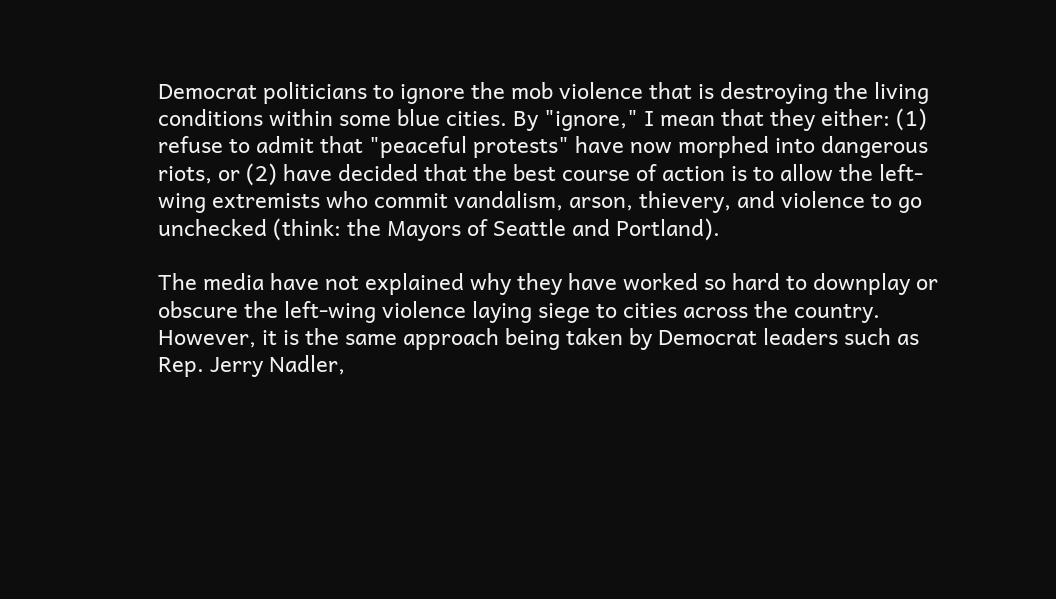Democrat politicians to ignore the mob violence that is destroying the living conditions within some blue cities. By "ignore," I mean that they either: (1) refuse to admit that "peaceful protests" have now morphed into dangerous riots, or (2) have decided that the best course of action is to allow the left-wing extremists who commit vandalism, arson, thievery, and violence to go unchecked (think: the Mayors of Seattle and Portland).

The media have not explained why they have worked so hard to downplay or obscure the left-wing violence laying siege to cities across the country. However, it is the same approach being taken by Democrat leaders such as Rep. Jerry Nadler,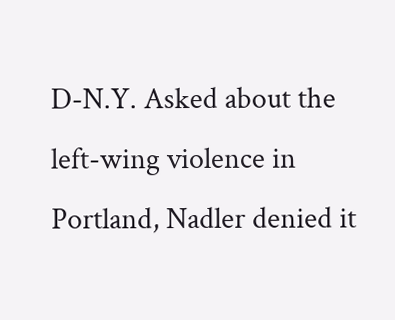D-N.Y. Asked about the left-wing violence in Portland, Nadler denied it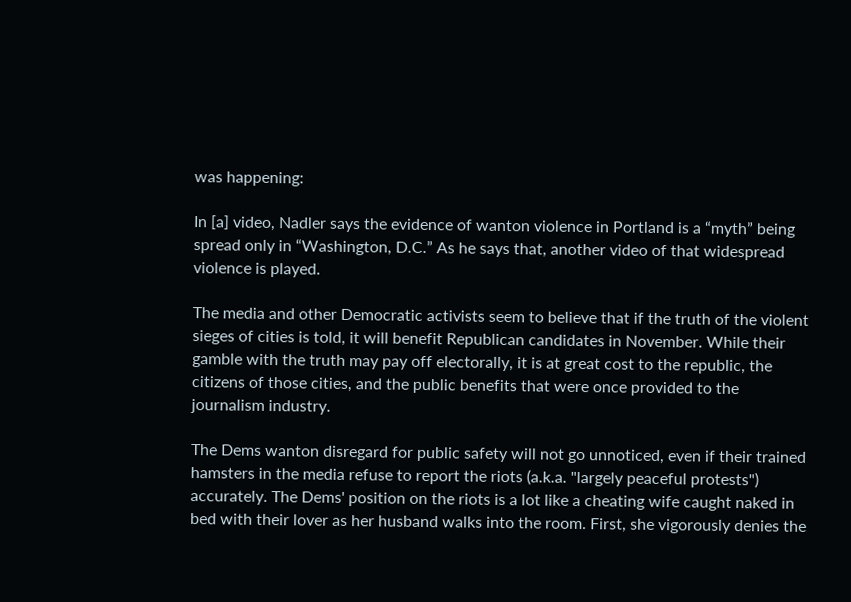was happening:

In [a] video, Nadler says the evidence of wanton violence in Portland is a “myth” being spread only in “Washington, D.C.” As he says that, another video of that widespread violence is played.

The media and other Democratic activists seem to believe that if the truth of the violent sieges of cities is told, it will benefit Republican candidates in November. While their gamble with the truth may pay off electorally, it is at great cost to the republic, the citizens of those cities, and the public benefits that were once provided to the journalism industry.

The Dems wanton disregard for public safety will not go unnoticed, even if their trained hamsters in the media refuse to report the riots (a.k.a. "largely peaceful protests") accurately. The Dems' position on the riots is a lot like a cheating wife caught naked in bed with their lover as her husband walks into the room. First, she vigorously denies the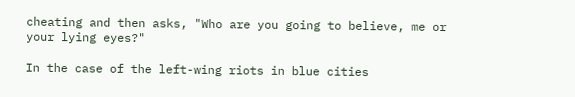cheating and then asks, "Who are you going to believe, me or your lying eyes?"

In the case of the left-wing riots in blue cities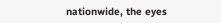nationwide, the eyes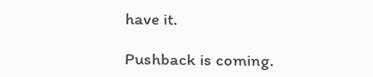have it.

Pushback is coming.